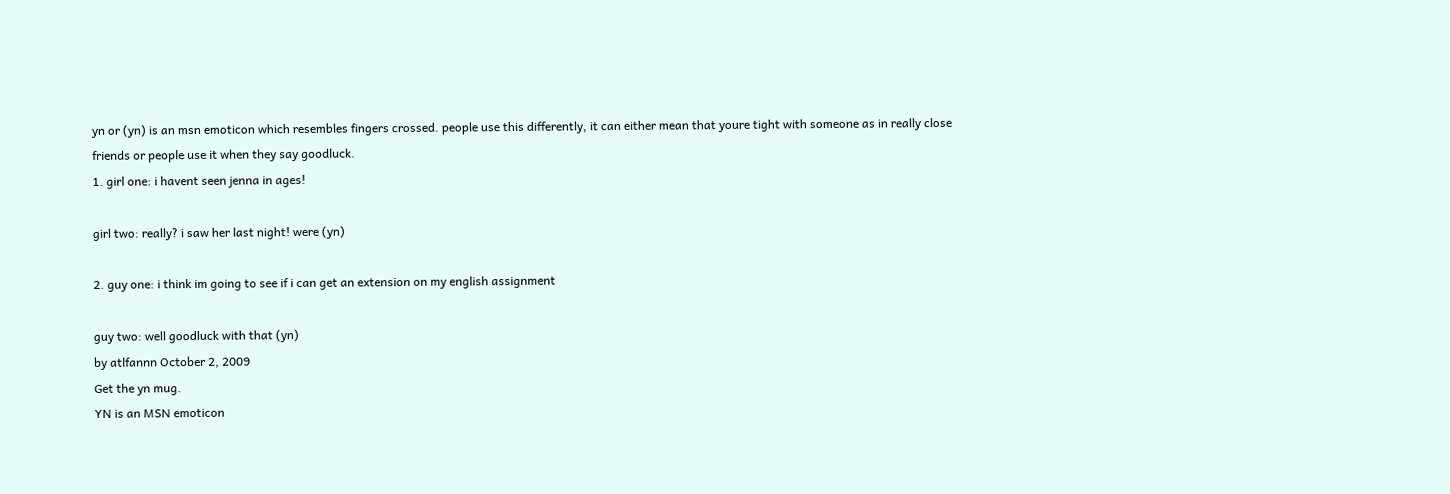yn or (yn) is an msn emoticon which resembles fingers crossed. people use this differently, it can either mean that youre tight with someone as in really close friends or people use it when they say goodluck.
1. girl one: i havent seen jenna in ages!

girl two: really? i saw her last night! were (yn)

2. guy one: i think im going to see if i can get an extension on my english assignment

guy two: well goodluck with that (yn)
by atlfannn October 2, 2009
Get the yn mug.
YN is an MSN emoticon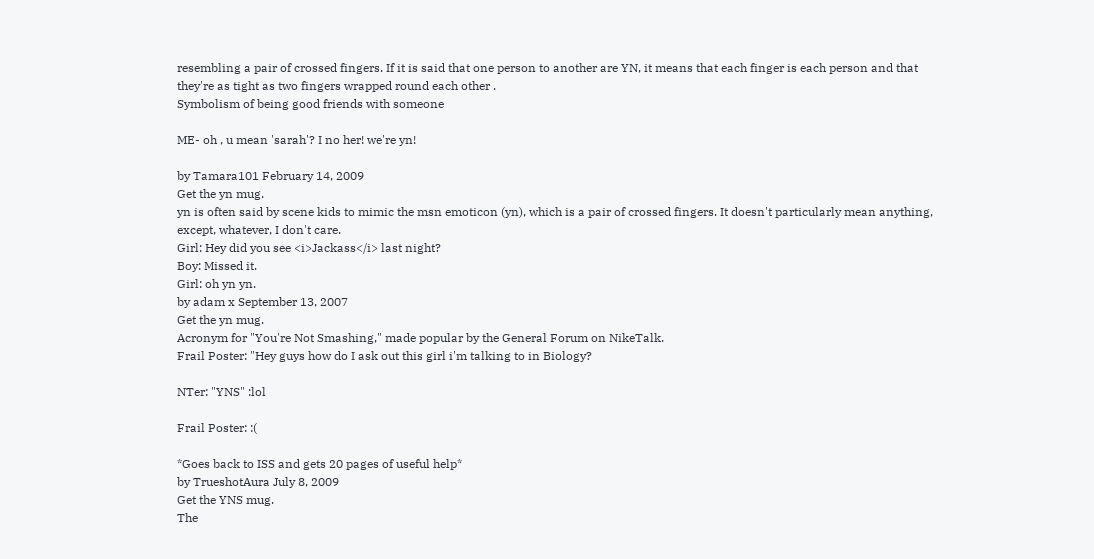resembling a pair of crossed fingers. If it is said that one person to another are YN, it means that each finger is each person and that they're as tight as two fingers wrapped round each other .
Symbolism of being good friends with someone

ME- oh , u mean 'sarah'? I no her! we're yn!

by Tamara101 February 14, 2009
Get the yn mug.
yn is often said by scene kids to mimic the msn emoticon (yn), which is a pair of crossed fingers. It doesn't particularly mean anything, except, whatever, I don't care.
Girl: Hey did you see <i>Jackass</i> last night?
Boy: Missed it.
Girl: oh yn yn.
by adam x September 13, 2007
Get the yn mug.
Acronym for "You're Not Smashing," made popular by the General Forum on NikeTalk.
Frail Poster: "Hey guys how do I ask out this girl i'm talking to in Biology?

NTer: "YNS" :lol

Frail Poster: :(

*Goes back to ISS and gets 20 pages of useful help*
by TrueshotAura July 8, 2009
Get the YNS mug.
The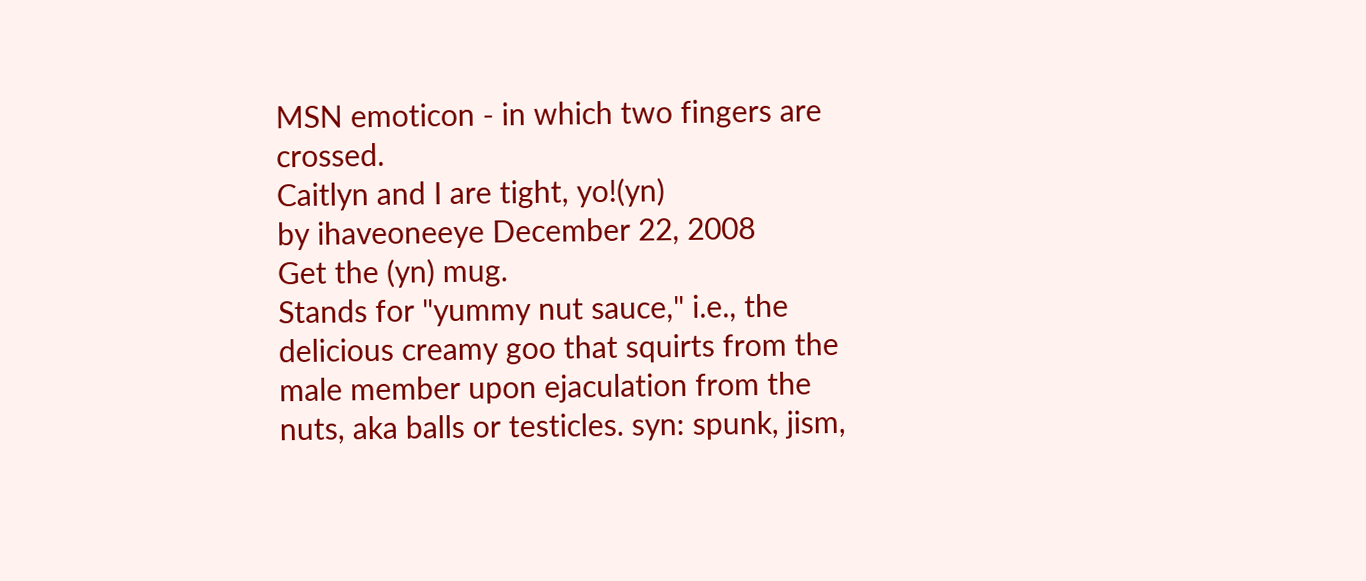MSN emoticon - in which two fingers are crossed.
Caitlyn and I are tight, yo!(yn)
by ihaveoneeye December 22, 2008
Get the (yn) mug.
Stands for "yummy nut sauce," i.e., the delicious creamy goo that squirts from the male member upon ejaculation from the nuts, aka balls or testicles. syn: spunk, jism,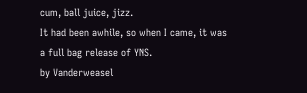cum, ball juice, jizz.
It had been awhile, so when I came, it was a full bag release of YNS.
by Vanderweasel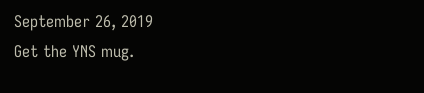September 26, 2019
Get the YNS mug.